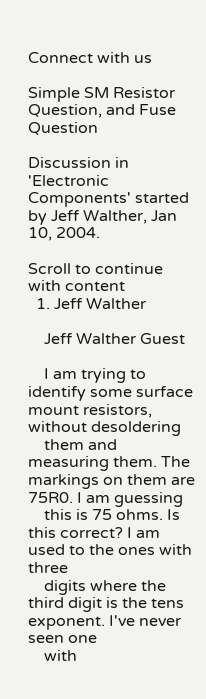Connect with us

Simple SM Resistor Question, and Fuse Question

Discussion in 'Electronic Components' started by Jeff Walther, Jan 10, 2004.

Scroll to continue with content
  1. Jeff Walther

    Jeff Walther Guest

    I am trying to identify some surface mount resistors, without desoldering
    them and measuring them. The markings on them are 75R0. I am guessing
    this is 75 ohms. Is this correct? I am used to the ones with three
    digits where the third digit is the tens exponent. I've never seen one
    with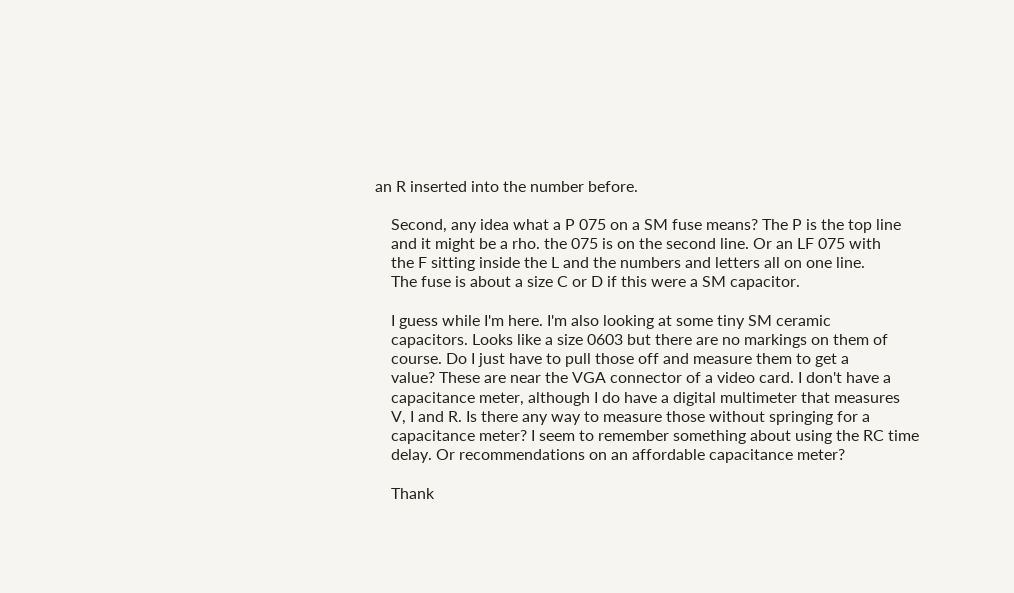an R inserted into the number before.

    Second, any idea what a P 075 on a SM fuse means? The P is the top line
    and it might be a rho. the 075 is on the second line. Or an LF 075 with
    the F sitting inside the L and the numbers and letters all on one line.
    The fuse is about a size C or D if this were a SM capacitor.

    I guess while I'm here. I'm also looking at some tiny SM ceramic
    capacitors. Looks like a size 0603 but there are no markings on them of
    course. Do I just have to pull those off and measure them to get a
    value? These are near the VGA connector of a video card. I don't have a
    capacitance meter, although I do have a digital multimeter that measures
    V, I and R. Is there any way to measure those without springing for a
    capacitance meter? I seem to remember something about using the RC time
    delay. Or recommendations on an affordable capacitance meter?

    Thank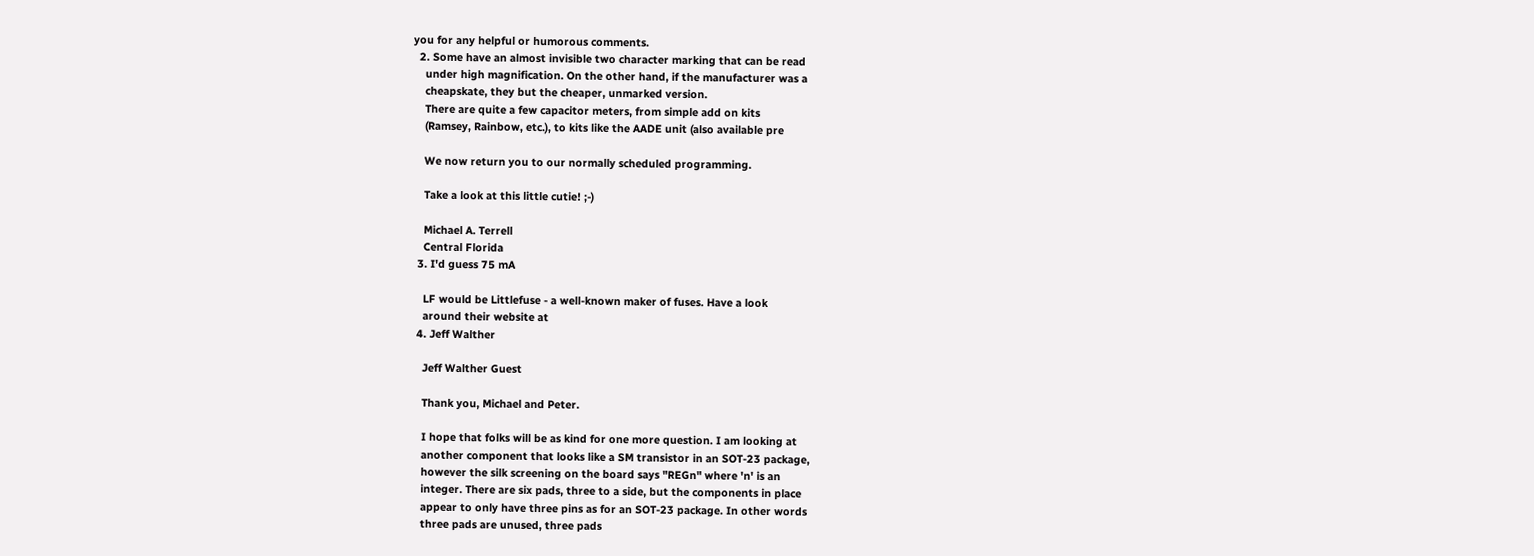you for any helpful or humorous comments.
  2. Some have an almost invisible two character marking that can be read
    under high magnification. On the other hand, if the manufacturer was a
    cheapskate, they but the cheaper, unmarked version.
    There are quite a few capacitor meters, from simple add on kits
    (Ramsey, Rainbow, etc.), to kits like the AADE unit (also available pre

    We now return you to our normally scheduled programming.

    Take a look at this little cutie! ;-)

    Michael A. Terrell
    Central Florida
  3. I'd guess 75 mA

    LF would be Littlefuse - a well-known maker of fuses. Have a look
    around their website at
  4. Jeff Walther

    Jeff Walther Guest

    Thank you, Michael and Peter.

    I hope that folks will be as kind for one more question. I am looking at
    another component that looks like a SM transistor in an SOT-23 package,
    however the silk screening on the board says "REGn" where 'n' is an
    integer. There are six pads, three to a side, but the components in place
    appear to only have three pins as for an SOT-23 package. In other words
    three pads are unused, three pads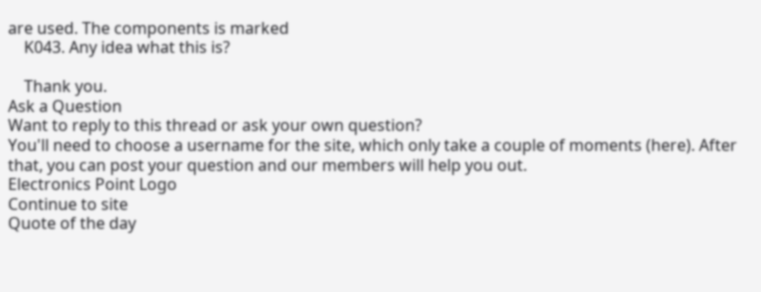are used. The components is marked
    K043. Any idea what this is?

    Thank you.
Ask a Question
Want to reply to this thread or ask your own question?
You'll need to choose a username for the site, which only take a couple of moments (here). After that, you can post your question and our members will help you out.
Electronics Point Logo
Continue to site
Quote of the day